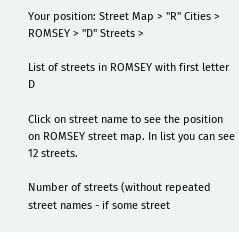Your position: Street Map > "R" Cities > ROMSEY > "D" Streets >

List of streets in ROMSEY with first letter D

Click on street name to see the position on ROMSEY street map. In list you can see 12 streets.

Number of streets (without repeated street names - if some street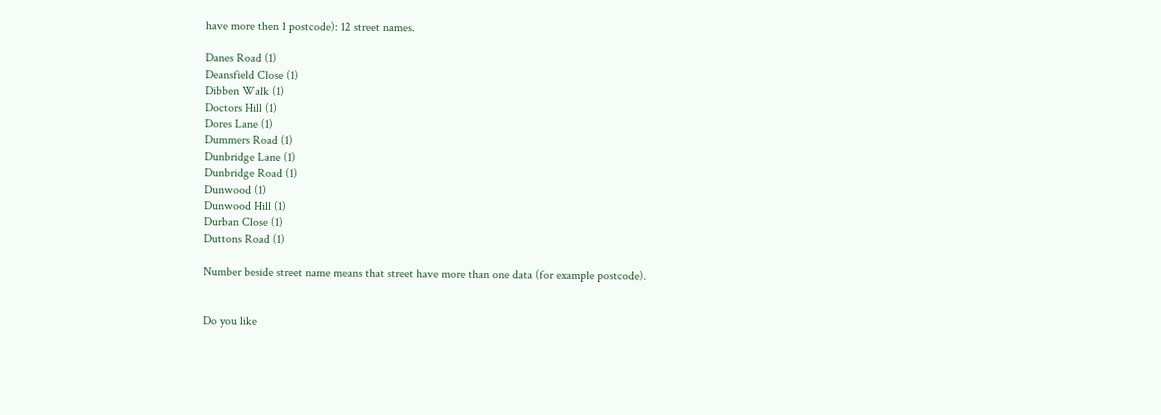have more then 1 postcode): 12 street names.

Danes Road (1)
Deansfield Close (1)
Dibben Walk (1)
Doctors Hill (1)
Dores Lane (1)
Dummers Road (1)
Dunbridge Lane (1)
Dunbridge Road (1)
Dunwood (1)
Dunwood Hill (1)
Durban Close (1)
Duttons Road (1)

Number beside street name means that street have more than one data (for example postcode).


Do you like